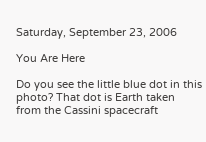Saturday, September 23, 2006

You Are Here

Do you see the little blue dot in this photo? That dot is Earth taken from the Cassini spacecraft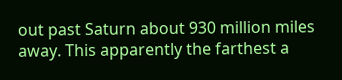out past Saturn about 930 million miles away. This apparently the farthest a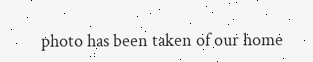photo has been taken of our home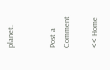planet.


Post a Comment

<< Home